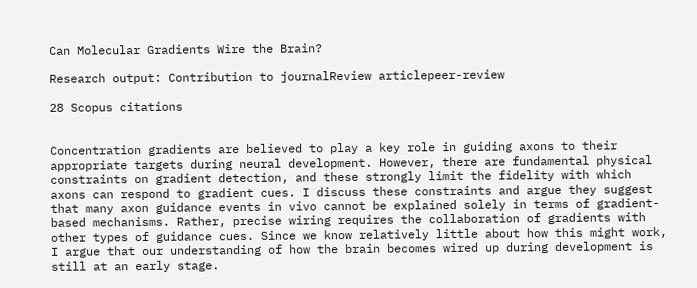Can Molecular Gradients Wire the Brain?

Research output: Contribution to journalReview articlepeer-review

28 Scopus citations


Concentration gradients are believed to play a key role in guiding axons to their appropriate targets during neural development. However, there are fundamental physical constraints on gradient detection, and these strongly limit the fidelity with which axons can respond to gradient cues. I discuss these constraints and argue they suggest that many axon guidance events in vivo cannot be explained solely in terms of gradient-based mechanisms. Rather, precise wiring requires the collaboration of gradients with other types of guidance cues. Since we know relatively little about how this might work, I argue that our understanding of how the brain becomes wired up during development is still at an early stage.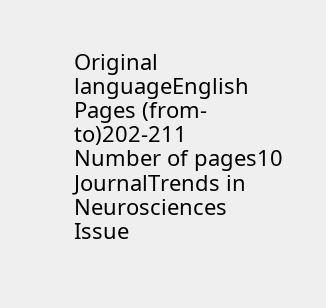Original languageEnglish
Pages (from-to)202-211
Number of pages10
JournalTrends in Neurosciences
Issue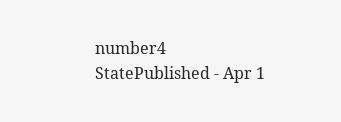number4
StatePublished - Apr 1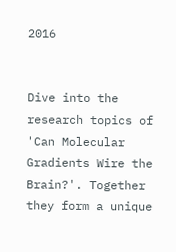2016


Dive into the research topics of 'Can Molecular Gradients Wire the Brain?'. Together they form a unique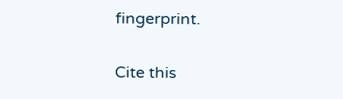fingerprint.

Cite this